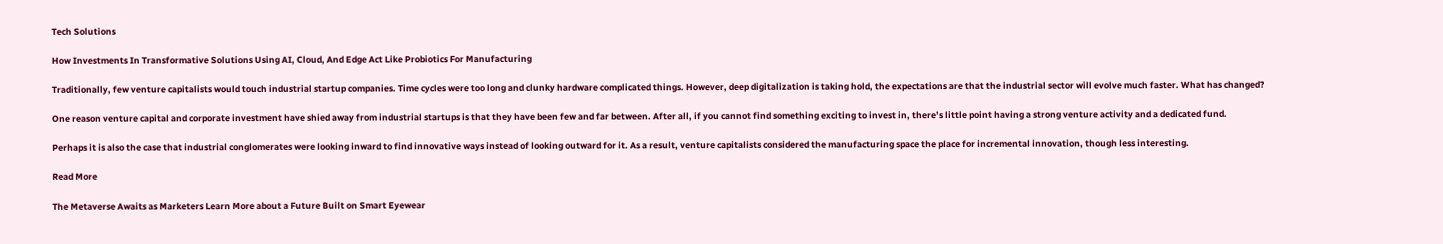Tech Solutions

How Investments In Transformative Solutions Using AI, Cloud, And Edge Act Like Probiotics For Manufacturing

Traditionally, few venture capitalists would touch industrial startup companies. Time cycles were too long and clunky hardware complicated things. However, deep digitalization is taking hold, the expectations are that the industrial sector will evolve much faster. What has changed?

One reason venture capital and corporate investment have shied away from industrial startups is that they have been few and far between. After all, if you cannot find something exciting to invest in, there’s little point having a strong venture activity and a dedicated fund.

Perhaps it is also the case that industrial conglomerates were looking inward to find innovative ways instead of looking outward for it. As a result, venture capitalists considered the manufacturing space the place for incremental innovation, though less interesting.

Read More

The Metaverse Awaits as Marketers Learn More about a Future Built on Smart Eyewear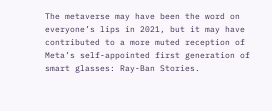The metaverse may have been the word on everyone’s lips in 2021, but it may have contributed to a more muted reception of Meta’s self-appointed first generation of smart glasses: Ray-Ban Stories.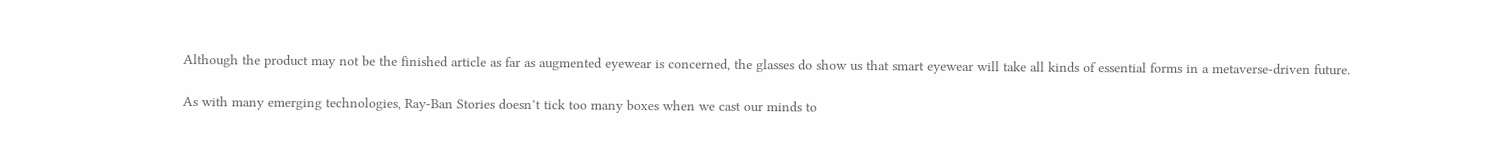Although the product may not be the finished article as far as augmented eyewear is concerned, the glasses do show us that smart eyewear will take all kinds of essential forms in a metaverse-driven future.

As with many emerging technologies, Ray-Ban Stories doesn’t tick too many boxes when we cast our minds to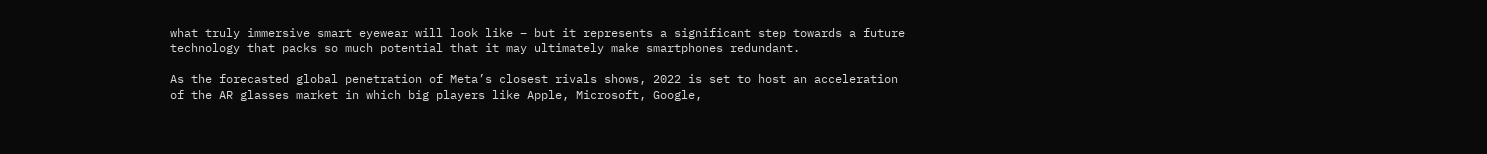what truly immersive smart eyewear will look like – but it represents a significant step towards a future technology that packs so much potential that it may ultimately make smartphones redundant.

As the forecasted global penetration of Meta’s closest rivals shows, 2022 is set to host an acceleration of the AR glasses market in which big players like Apple, Microsoft, Google,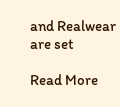and Realwear are set

Read More